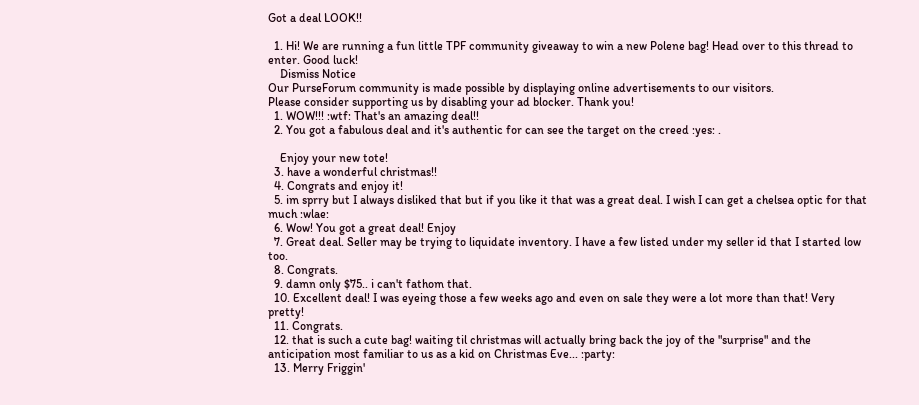Got a deal LOOK!!

  1. Hi! We are running a fun little TPF community giveaway to win a new Polene bag! Head over to this thread to enter. Good luck!
    Dismiss Notice
Our PurseForum community is made possible by displaying online advertisements to our visitors.
Please consider supporting us by disabling your ad blocker. Thank you!
  1. WOW!!! :wtf: That's an amazing deal!!
  2. You got a fabulous deal and it's authentic for can see the target on the creed :yes: .

    Enjoy your new tote!
  3. have a wonderful christmas!!
  4. Congrats and enjoy it!
  5. im sprry but I always disliked that but if you like it that was a great deal. I wish I can get a chelsea optic for that much :wlae:
  6. Wow! You got a great deal! Enjoy
  7. Great deal. Seller may be trying to liquidate inventory. I have a few listed under my seller id that I started low too.
  8. Congrats.
  9. damn only $75.. i can't fathom that.
  10. Excellent deal! I was eyeing those a few weeks ago and even on sale they were a lot more than that! Very pretty!
  11. Congrats.
  12. that is such a cute bag! waiting til christmas will actually bring back the joy of the "surprise" and the anticipation most familiar to us as a kid on Christmas Eve... :party:
  13. Merry Friggin'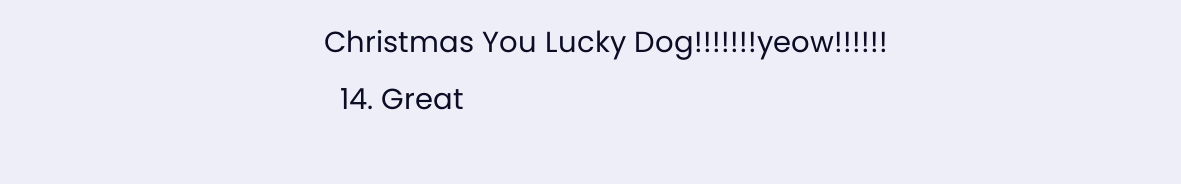Christmas You Lucky Dog!!!!!!!yeow!!!!!!
  14. Great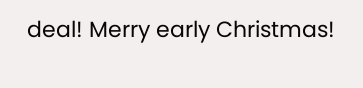deal! Merry early Christmas!